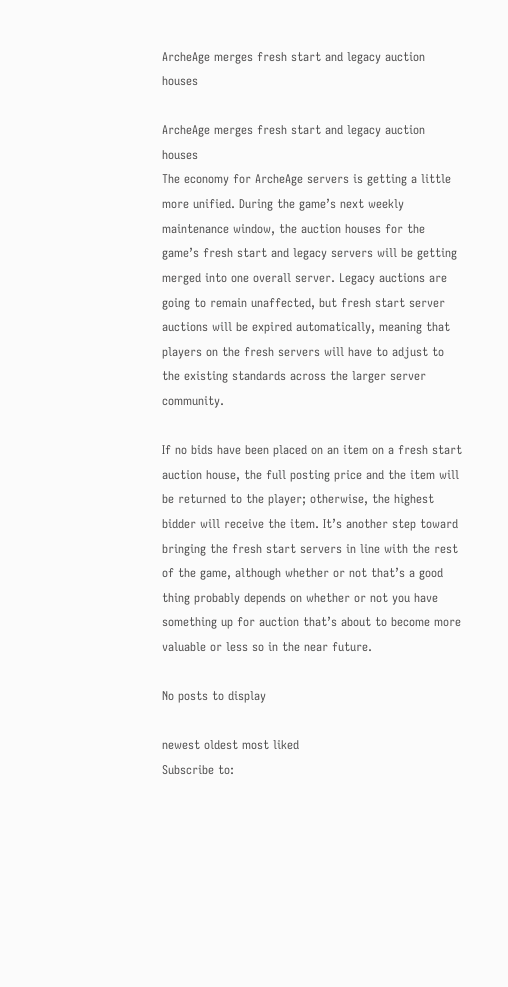ArcheAge merges fresh start and legacy auction houses

ArcheAge merges fresh start and legacy auction houses
The economy for ArcheAge servers is getting a little more unified. During the game’s next weekly maintenance window, the auction houses for the game’s fresh start and legacy servers will be getting merged into one overall server. Legacy auctions are going to remain unaffected, but fresh start server auctions will be expired automatically, meaning that players on the fresh servers will have to adjust to the existing standards across the larger server community.

If no bids have been placed on an item on a fresh start auction house, the full posting price and the item will be returned to the player; otherwise, the highest bidder will receive the item. It’s another step toward bringing the fresh start servers in line with the rest of the game, although whether or not that’s a good thing probably depends on whether or not you have something up for auction that’s about to become more valuable or less so in the near future.

No posts to display

newest oldest most liked
Subscribe to: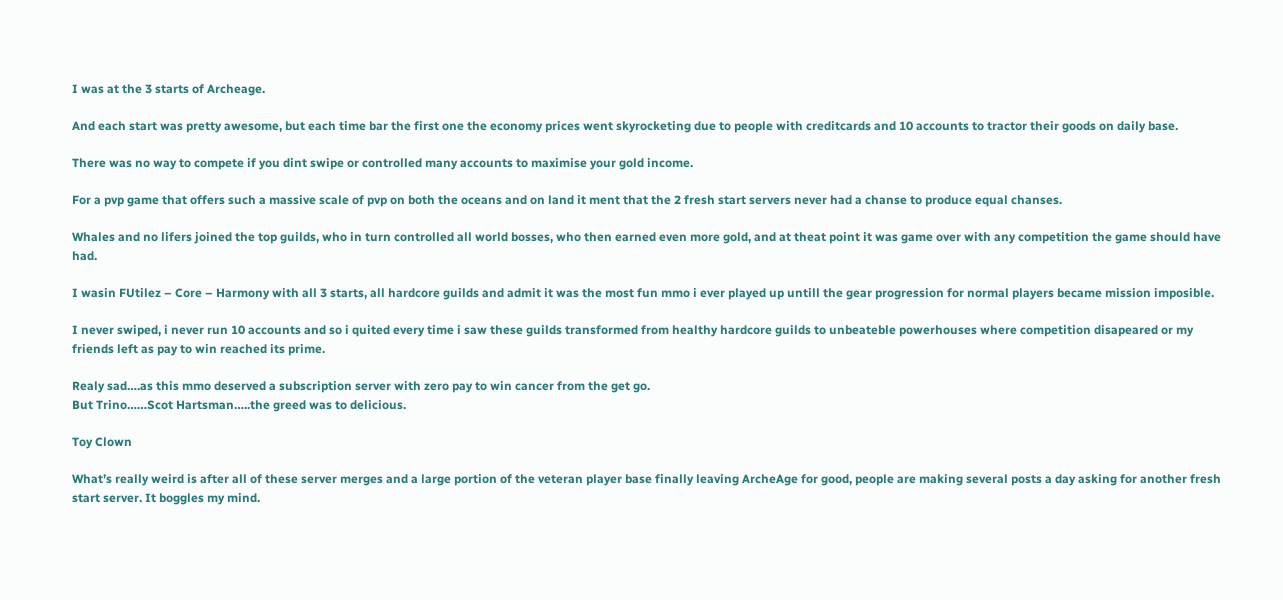I was at the 3 starts of Archeage.

And each start was pretty awesome, but each time bar the first one the economy prices went skyrocketing due to people with creditcards and 10 accounts to tractor their goods on daily base.

There was no way to compete if you dint swipe or controlled many accounts to maximise your gold income.

For a pvp game that offers such a massive scale of pvp on both the oceans and on land it ment that the 2 fresh start servers never had a chanse to produce equal chanses.

Whales and no lifers joined the top guilds, who in turn controlled all world bosses, who then earned even more gold, and at theat point it was game over with any competition the game should have had.

I wasin FUtilez – Core – Harmony with all 3 starts, all hardcore guilds and admit it was the most fun mmo i ever played up untill the gear progression for normal players became mission imposible.

I never swiped, i never run 10 accounts and so i quited every time i saw these guilds transformed from healthy hardcore guilds to unbeateble powerhouses where competition disapeared or my friends left as pay to win reached its prime.

Realy sad….as this mmo deserved a subscription server with zero pay to win cancer from the get go.
But Trino……Scot Hartsman…..the greed was to delicious.

Toy Clown

What’s really weird is after all of these server merges and a large portion of the veteran player base finally leaving ArcheAge for good, people are making several posts a day asking for another fresh start server. It boggles my mind.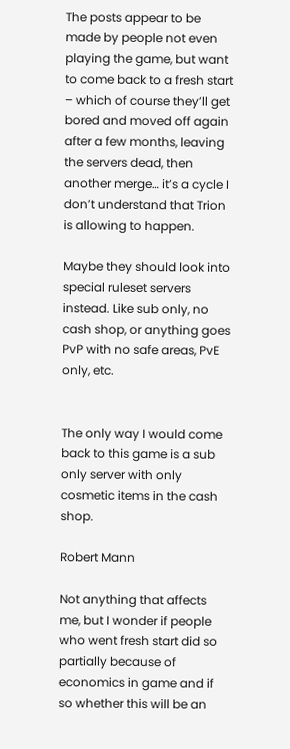The posts appear to be made by people not even playing the game, but want to come back to a fresh start – which of course they’ll get bored and moved off again after a few months, leaving the servers dead, then another merge… it’s a cycle I don’t understand that Trion is allowing to happen.

Maybe they should look into special ruleset servers instead. Like sub only, no cash shop, or anything goes PvP with no safe areas, PvE only, etc.


The only way I would come back to this game is a sub only server with only cosmetic items in the cash shop.

Robert Mann

Not anything that affects me, but I wonder if people who went fresh start did so partially because of economics in game and if so whether this will be an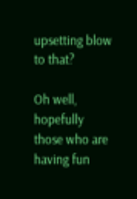upsetting blow to that?

Oh well, hopefully those who are having fun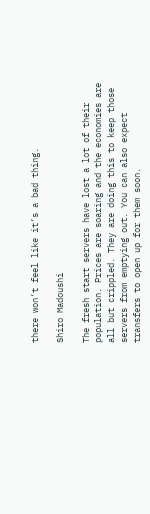there won’t feel like it’s a bad thing.

Shiro Madoushi

The fresh start servers have lost a lot of their population. Prices are soaring and the economies are all but crippled. They are doing this to keep those servers from emptying out. You can also expect transfers to open up for them soon.